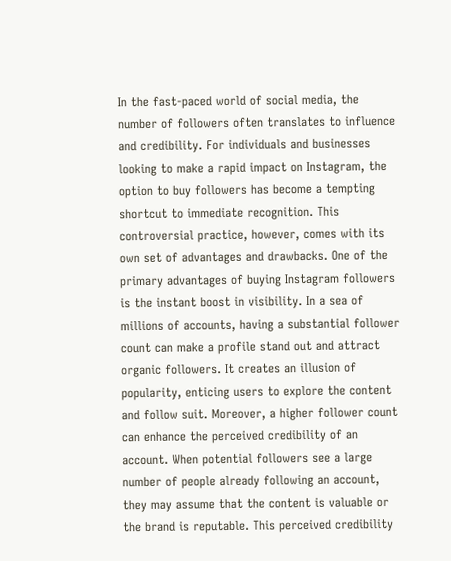In the fast-paced world of social media, the number of followers often translates to influence and credibility. For individuals and businesses looking to make a rapid impact on Instagram, the option to buy followers has become a tempting shortcut to immediate recognition. This controversial practice, however, comes with its own set of advantages and drawbacks. One of the primary advantages of buying Instagram followers is the instant boost in visibility. In a sea of millions of accounts, having a substantial follower count can make a profile stand out and attract organic followers. It creates an illusion of popularity, enticing users to explore the content and follow suit. Moreover, a higher follower count can enhance the perceived credibility of an account. When potential followers see a large number of people already following an account, they may assume that the content is valuable or the brand is reputable. This perceived credibility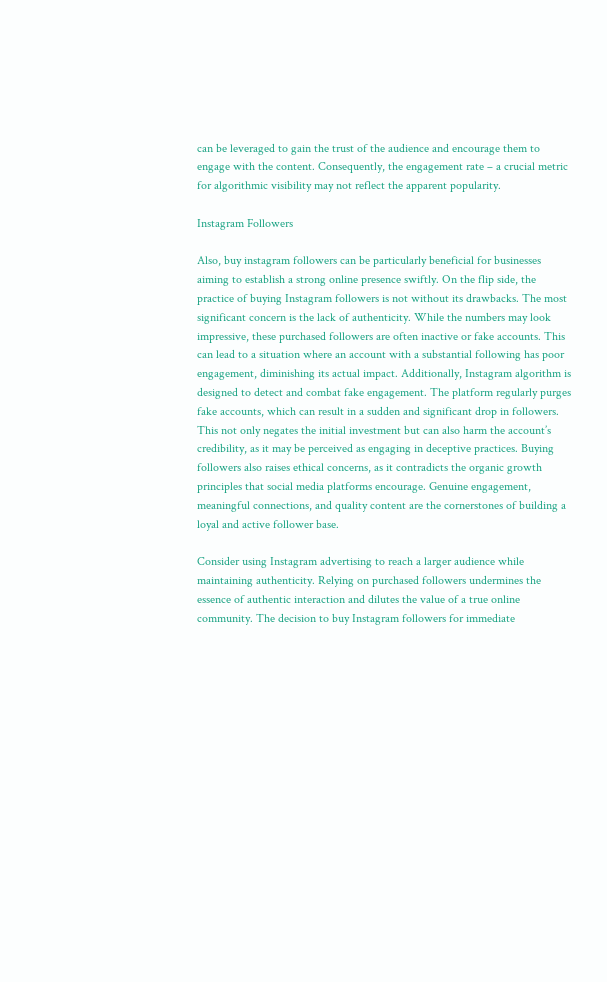can be leveraged to gain the trust of the audience and encourage them to engage with the content. Consequently, the engagement rate – a crucial metric for algorithmic visibility may not reflect the apparent popularity.

Instagram Followers

Also, buy instagram followers can be particularly beneficial for businesses aiming to establish a strong online presence swiftly. On the flip side, the practice of buying Instagram followers is not without its drawbacks. The most significant concern is the lack of authenticity. While the numbers may look impressive, these purchased followers are often inactive or fake accounts. This can lead to a situation where an account with a substantial following has poor engagement, diminishing its actual impact. Additionally, Instagram algorithm is designed to detect and combat fake engagement. The platform regularly purges fake accounts, which can result in a sudden and significant drop in followers. This not only negates the initial investment but can also harm the account’s credibility, as it may be perceived as engaging in deceptive practices. Buying followers also raises ethical concerns, as it contradicts the organic growth principles that social media platforms encourage. Genuine engagement, meaningful connections, and quality content are the cornerstones of building a loyal and active follower base.

Consider using Instagram advertising to reach a larger audience while maintaining authenticity. Relying on purchased followers undermines the essence of authentic interaction and dilutes the value of a true online community. The decision to buy Instagram followers for immediate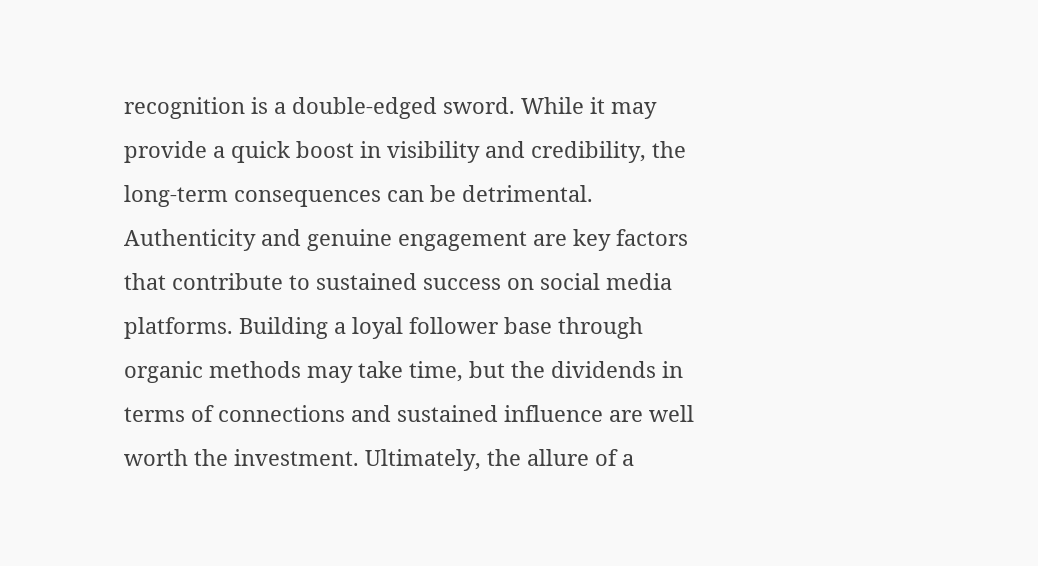recognition is a double-edged sword. While it may provide a quick boost in visibility and credibility, the long-term consequences can be detrimental. Authenticity and genuine engagement are key factors that contribute to sustained success on social media platforms. Building a loyal follower base through organic methods may take time, but the dividends in terms of connections and sustained influence are well worth the investment. Ultimately, the allure of a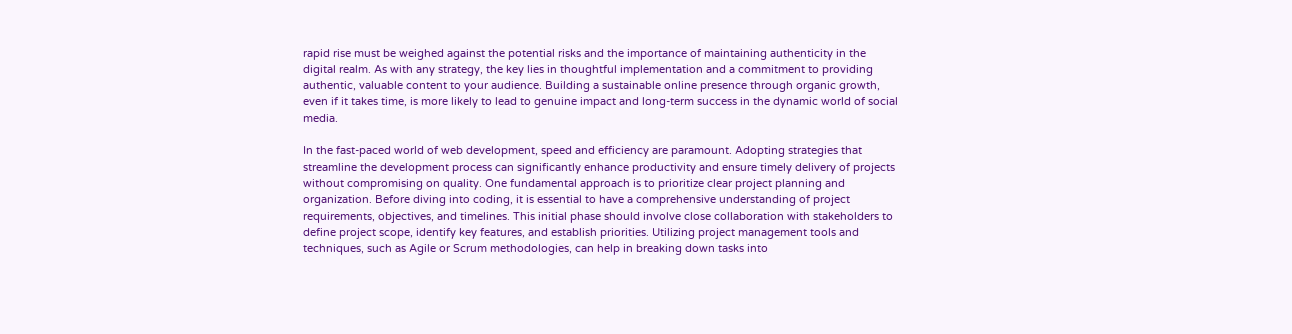rapid rise must be weighed against the potential risks and the importance of maintaining authenticity in the digital realm. As with any strategy, the key lies in thoughtful implementation and a commitment to providing authentic, valuable content to your audience. Building a sustainable online presence through organic growth, even if it takes time, is more likely to lead to genuine impact and long-term success in the dynamic world of social media.

In the fast-paced world of web development, speed and efficiency are paramount. Adopting strategies that streamline the development process can significantly enhance productivity and ensure timely delivery of projects without compromising on quality. One fundamental approach is to prioritize clear project planning and organization. Before diving into coding, it is essential to have a comprehensive understanding of project requirements, objectives, and timelines. This initial phase should involve close collaboration with stakeholders to define project scope, identify key features, and establish priorities. Utilizing project management tools and techniques, such as Agile or Scrum methodologies, can help in breaking down tasks into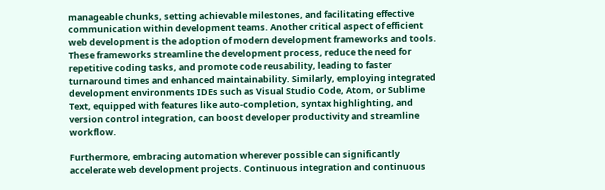manageable chunks, setting achievable milestones, and facilitating effective communication within development teams. Another critical aspect of efficient web development is the adoption of modern development frameworks and tools. These frameworks streamline the development process, reduce the need for repetitive coding tasks, and promote code reusability, leading to faster turnaround times and enhanced maintainability. Similarly, employing integrated development environments IDEs such as Visual Studio Code, Atom, or Sublime Text, equipped with features like auto-completion, syntax highlighting, and version control integration, can boost developer productivity and streamline workflow.

Furthermore, embracing automation wherever possible can significantly accelerate web development projects. Continuous integration and continuous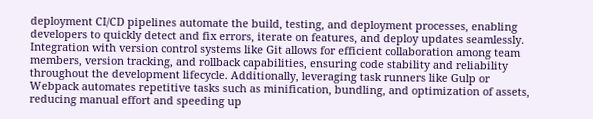deployment CI/CD pipelines automate the build, testing, and deployment processes, enabling developers to quickly detect and fix errors, iterate on features, and deploy updates seamlessly. Integration with version control systems like Git allows for efficient collaboration among team members, version tracking, and rollback capabilities, ensuring code stability and reliability throughout the development lifecycle. Additionally, leveraging task runners like Gulp or Webpack automates repetitive tasks such as minification, bundling, and optimization of assets, reducing manual effort and speeding up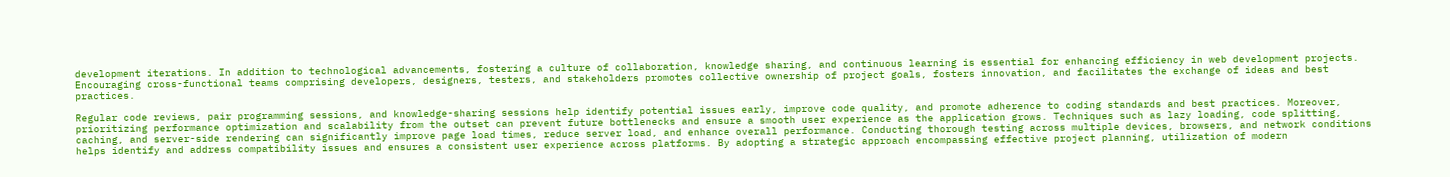development iterations. In addition to technological advancements, fostering a culture of collaboration, knowledge sharing, and continuous learning is essential for enhancing efficiency in web development projects. Encouraging cross-functional teams comprising developers, designers, testers, and stakeholders promotes collective ownership of project goals, fosters innovation, and facilitates the exchange of ideas and best practices.

Regular code reviews, pair programming sessions, and knowledge-sharing sessions help identify potential issues early, improve code quality, and promote adherence to coding standards and best practices. Moreover, prioritizing performance optimization and scalability from the outset can prevent future bottlenecks and ensure a smooth user experience as the application grows. Techniques such as lazy loading, code splitting, caching, and server-side rendering can significantly improve page load times, reduce server load, and enhance overall performance. Conducting thorough testing across multiple devices, browsers, and network conditions helps identify and address compatibility issues and ensures a consistent user experience across platforms. By adopting a strategic approach encompassing effective project planning, utilization of modern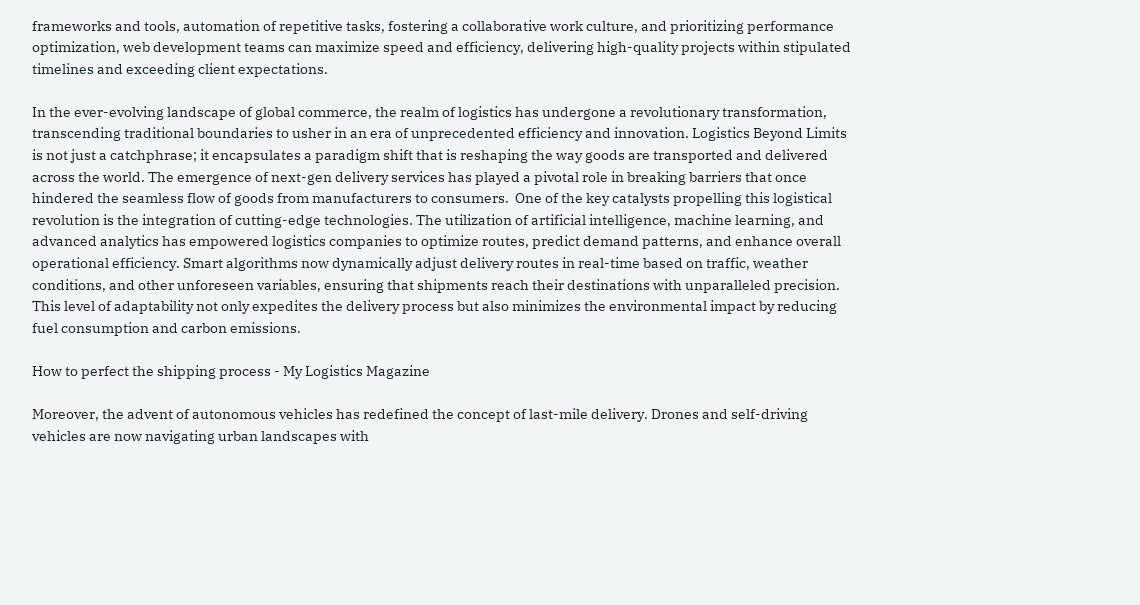frameworks and tools, automation of repetitive tasks, fostering a collaborative work culture, and prioritizing performance optimization, web development teams can maximize speed and efficiency, delivering high-quality projects within stipulated timelines and exceeding client expectations.

In the ever-evolving landscape of global commerce, the realm of logistics has undergone a revolutionary transformation, transcending traditional boundaries to usher in an era of unprecedented efficiency and innovation. Logistics Beyond Limits is not just a catchphrase; it encapsulates a paradigm shift that is reshaping the way goods are transported and delivered across the world. The emergence of next-gen delivery services has played a pivotal role in breaking barriers that once hindered the seamless flow of goods from manufacturers to consumers.  One of the key catalysts propelling this logistical revolution is the integration of cutting-edge technologies. The utilization of artificial intelligence, machine learning, and advanced analytics has empowered logistics companies to optimize routes, predict demand patterns, and enhance overall operational efficiency. Smart algorithms now dynamically adjust delivery routes in real-time based on traffic, weather conditions, and other unforeseen variables, ensuring that shipments reach their destinations with unparalleled precision. This level of adaptability not only expedites the delivery process but also minimizes the environmental impact by reducing fuel consumption and carbon emissions.

How to perfect the shipping process - My Logistics Magazine

Moreover, the advent of autonomous vehicles has redefined the concept of last-mile delivery. Drones and self-driving vehicles are now navigating urban landscapes with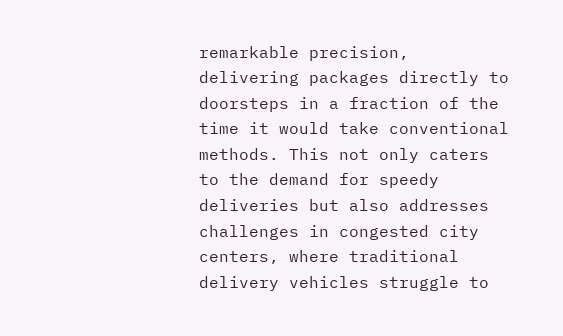remarkable precision, delivering packages directly to doorsteps in a fraction of the time it would take conventional methods. This not only caters to the demand for speedy deliveries but also addresses challenges in congested city centers, where traditional delivery vehicles struggle to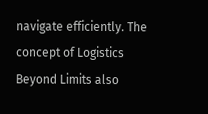navigate efficiently. The concept of Logistics Beyond Limits also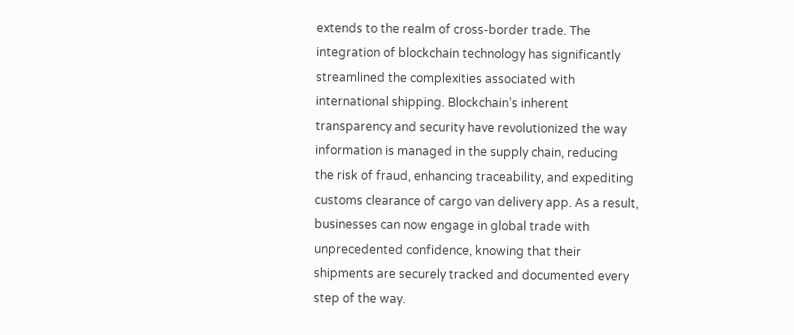extends to the realm of cross-border trade. The integration of blockchain technology has significantly streamlined the complexities associated with international shipping. Blockchain’s inherent transparency and security have revolutionized the way information is managed in the supply chain, reducing the risk of fraud, enhancing traceability, and expediting customs clearance of cargo van delivery app. As a result, businesses can now engage in global trade with unprecedented confidence, knowing that their shipments are securely tracked and documented every step of the way.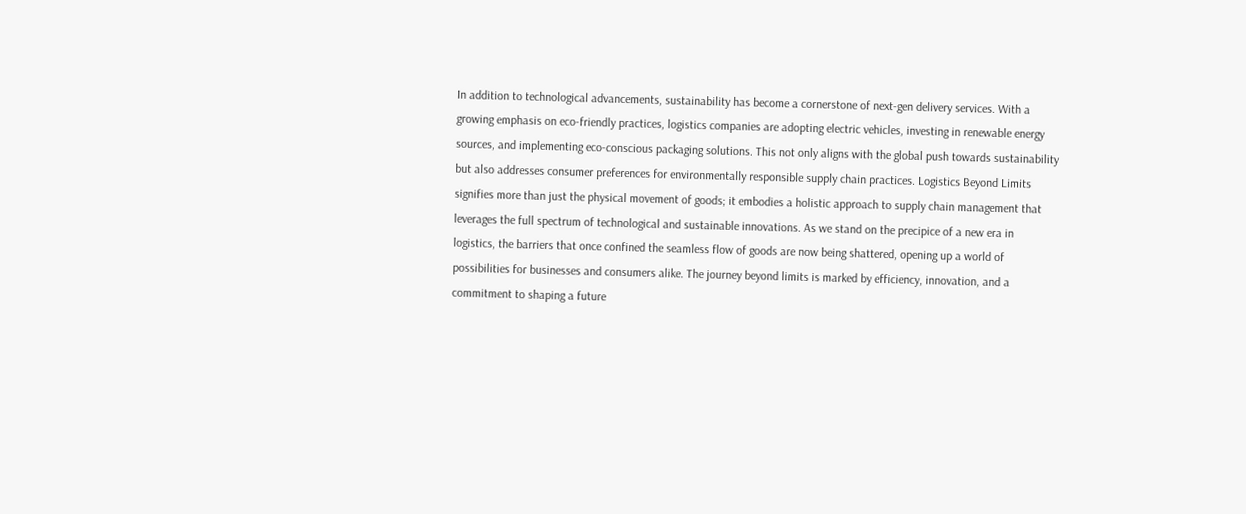In addition to technological advancements, sustainability has become a cornerstone of next-gen delivery services. With a growing emphasis on eco-friendly practices, logistics companies are adopting electric vehicles, investing in renewable energy sources, and implementing eco-conscious packaging solutions. This not only aligns with the global push towards sustainability but also addresses consumer preferences for environmentally responsible supply chain practices. Logistics Beyond Limits signifies more than just the physical movement of goods; it embodies a holistic approach to supply chain management that leverages the full spectrum of technological and sustainable innovations. As we stand on the precipice of a new era in logistics, the barriers that once confined the seamless flow of goods are now being shattered, opening up a world of possibilities for businesses and consumers alike. The journey beyond limits is marked by efficiency, innovation, and a commitment to shaping a future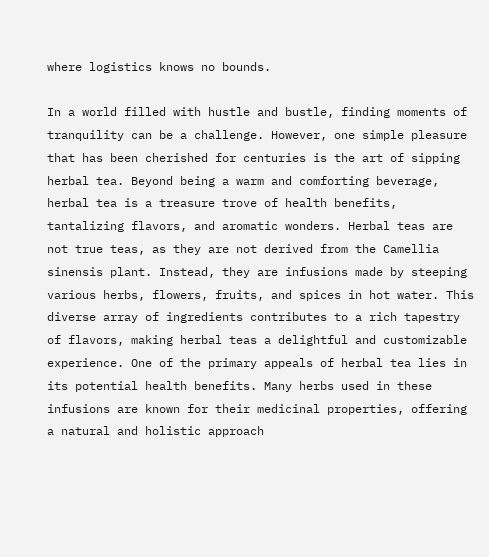where logistics knows no bounds.

In a world filled with hustle and bustle, finding moments of tranquility can be a challenge. However, one simple pleasure that has been cherished for centuries is the art of sipping herbal tea. Beyond being a warm and comforting beverage, herbal tea is a treasure trove of health benefits, tantalizing flavors, and aromatic wonders. Herbal teas are not true teas, as they are not derived from the Camellia sinensis plant. Instead, they are infusions made by steeping various herbs, flowers, fruits, and spices in hot water. This diverse array of ingredients contributes to a rich tapestry of flavors, making herbal teas a delightful and customizable experience. One of the primary appeals of herbal tea lies in its potential health benefits. Many herbs used in these infusions are known for their medicinal properties, offering a natural and holistic approach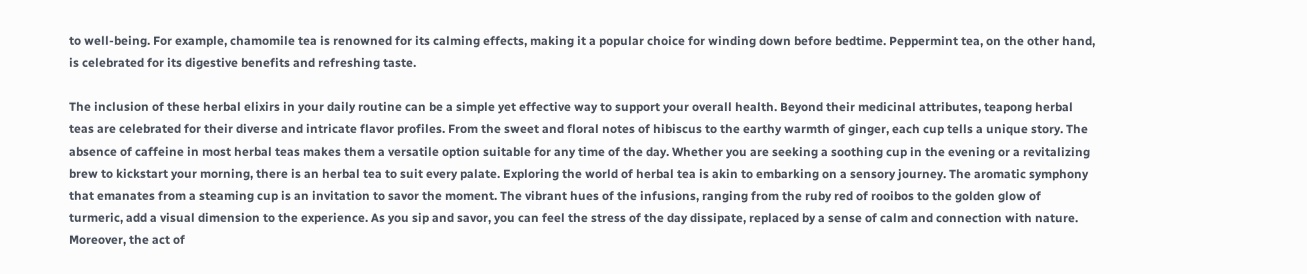to well-being. For example, chamomile tea is renowned for its calming effects, making it a popular choice for winding down before bedtime. Peppermint tea, on the other hand, is celebrated for its digestive benefits and refreshing taste.

The inclusion of these herbal elixirs in your daily routine can be a simple yet effective way to support your overall health. Beyond their medicinal attributes, teapong herbal teas are celebrated for their diverse and intricate flavor profiles. From the sweet and floral notes of hibiscus to the earthy warmth of ginger, each cup tells a unique story. The absence of caffeine in most herbal teas makes them a versatile option suitable for any time of the day. Whether you are seeking a soothing cup in the evening or a revitalizing brew to kickstart your morning, there is an herbal tea to suit every palate. Exploring the world of herbal tea is akin to embarking on a sensory journey. The aromatic symphony that emanates from a steaming cup is an invitation to savor the moment. The vibrant hues of the infusions, ranging from the ruby red of rooibos to the golden glow of turmeric, add a visual dimension to the experience. As you sip and savor, you can feel the stress of the day dissipate, replaced by a sense of calm and connection with nature. Moreover, the act of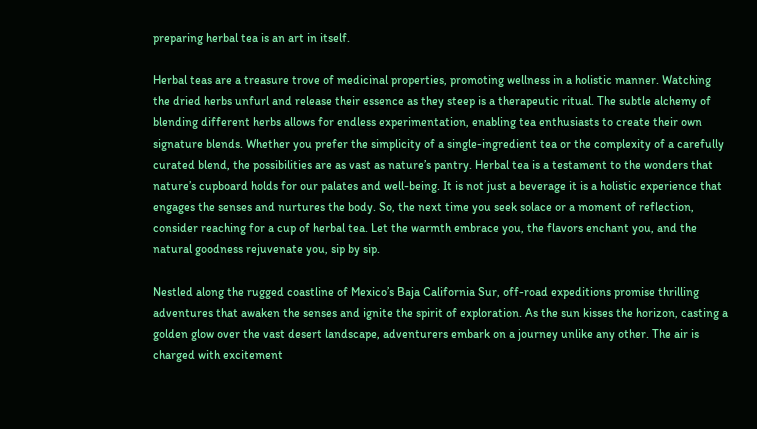preparing herbal tea is an art in itself.

Herbal teas are a treasure trove of medicinal properties, promoting wellness in a holistic manner. Watching the dried herbs unfurl and release their essence as they steep is a therapeutic ritual. The subtle alchemy of blending different herbs allows for endless experimentation, enabling tea enthusiasts to create their own signature blends. Whether you prefer the simplicity of a single-ingredient tea or the complexity of a carefully curated blend, the possibilities are as vast as nature’s pantry. Herbal tea is a testament to the wonders that nature’s cupboard holds for our palates and well-being. It is not just a beverage it is a holistic experience that engages the senses and nurtures the body. So, the next time you seek solace or a moment of reflection, consider reaching for a cup of herbal tea. Let the warmth embrace you, the flavors enchant you, and the natural goodness rejuvenate you, sip by sip.

Nestled along the rugged coastline of Mexico’s Baja California Sur, off-road expeditions promise thrilling adventures that awaken the senses and ignite the spirit of exploration. As the sun kisses the horizon, casting a golden glow over the vast desert landscape, adventurers embark on a journey unlike any other. The air is charged with excitement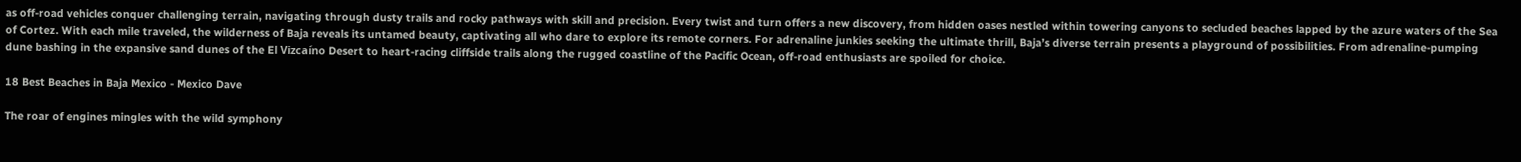as off-road vehicles conquer challenging terrain, navigating through dusty trails and rocky pathways with skill and precision. Every twist and turn offers a new discovery, from hidden oases nestled within towering canyons to secluded beaches lapped by the azure waters of the Sea of Cortez. With each mile traveled, the wilderness of Baja reveals its untamed beauty, captivating all who dare to explore its remote corners. For adrenaline junkies seeking the ultimate thrill, Baja’s diverse terrain presents a playground of possibilities. From adrenaline-pumping dune bashing in the expansive sand dunes of the El Vizcaíno Desert to heart-racing cliffside trails along the rugged coastline of the Pacific Ocean, off-road enthusiasts are spoiled for choice.

18 Best Beaches in Baja Mexico - Mexico Dave

The roar of engines mingles with the wild symphony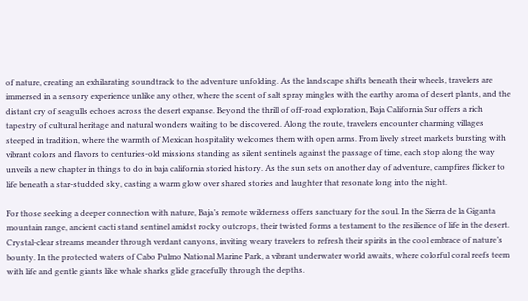of nature, creating an exhilarating soundtrack to the adventure unfolding. As the landscape shifts beneath their wheels, travelers are immersed in a sensory experience unlike any other, where the scent of salt spray mingles with the earthy aroma of desert plants, and the distant cry of seagulls echoes across the desert expanse. Beyond the thrill of off-road exploration, Baja California Sur offers a rich tapestry of cultural heritage and natural wonders waiting to be discovered. Along the route, travelers encounter charming villages steeped in tradition, where the warmth of Mexican hospitality welcomes them with open arms. From lively street markets bursting with vibrant colors and flavors to centuries-old missions standing as silent sentinels against the passage of time, each stop along the way unveils a new chapter in things to do in baja california storied history. As the sun sets on another day of adventure, campfires flicker to life beneath a star-studded sky, casting a warm glow over shared stories and laughter that resonate long into the night.

For those seeking a deeper connection with nature, Baja’s remote wilderness offers sanctuary for the soul. In the Sierra de la Giganta mountain range, ancient cacti stand sentinel amidst rocky outcrops, their twisted forms a testament to the resilience of life in the desert. Crystal-clear streams meander through verdant canyons, inviting weary travelers to refresh their spirits in the cool embrace of nature’s bounty. In the protected waters of Cabo Pulmo National Marine Park, a vibrant underwater world awaits, where colorful coral reefs teem with life and gentle giants like whale sharks glide gracefully through the depths.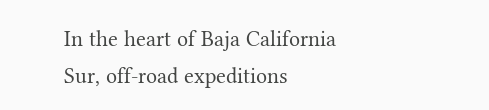In the heart of Baja California Sur, off-road expeditions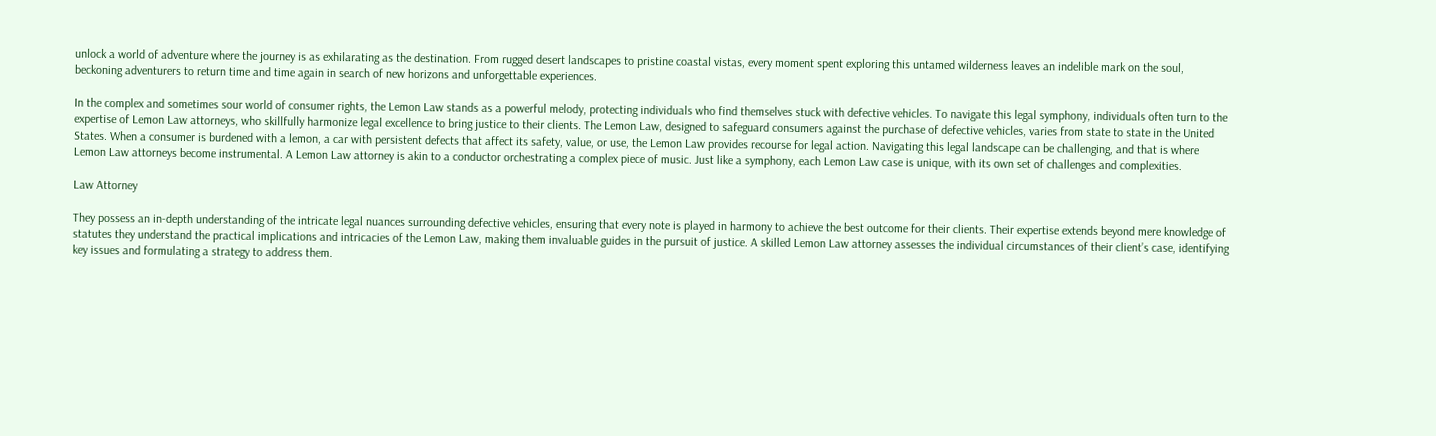unlock a world of adventure where the journey is as exhilarating as the destination. From rugged desert landscapes to pristine coastal vistas, every moment spent exploring this untamed wilderness leaves an indelible mark on the soul, beckoning adventurers to return time and time again in search of new horizons and unforgettable experiences.

In the complex and sometimes sour world of consumer rights, the Lemon Law stands as a powerful melody, protecting individuals who find themselves stuck with defective vehicles. To navigate this legal symphony, individuals often turn to the expertise of Lemon Law attorneys, who skillfully harmonize legal excellence to bring justice to their clients. The Lemon Law, designed to safeguard consumers against the purchase of defective vehicles, varies from state to state in the United States. When a consumer is burdened with a lemon, a car with persistent defects that affect its safety, value, or use, the Lemon Law provides recourse for legal action. Navigating this legal landscape can be challenging, and that is where Lemon Law attorneys become instrumental. A Lemon Law attorney is akin to a conductor orchestrating a complex piece of music. Just like a symphony, each Lemon Law case is unique, with its own set of challenges and complexities.

Law Attorney

They possess an in-depth understanding of the intricate legal nuances surrounding defective vehicles, ensuring that every note is played in harmony to achieve the best outcome for their clients. Their expertise extends beyond mere knowledge of statutes they understand the practical implications and intricacies of the Lemon Law, making them invaluable guides in the pursuit of justice. A skilled Lemon Law attorney assesses the individual circumstances of their client’s case, identifying key issues and formulating a strategy to address them.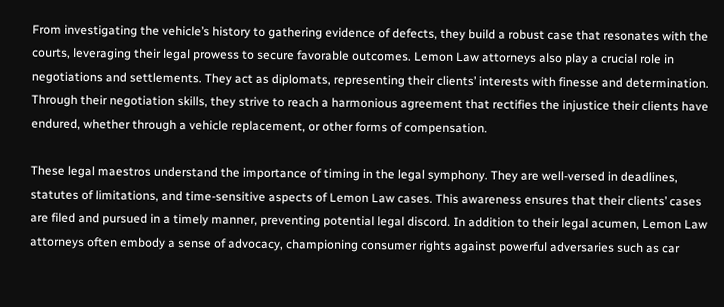From investigating the vehicle’s history to gathering evidence of defects, they build a robust case that resonates with the courts, leveraging their legal prowess to secure favorable outcomes. Lemon Law attorneys also play a crucial role in negotiations and settlements. They act as diplomats, representing their clients’ interests with finesse and determination. Through their negotiation skills, they strive to reach a harmonious agreement that rectifies the injustice their clients have endured, whether through a vehicle replacement, or other forms of compensation.

These legal maestros understand the importance of timing in the legal symphony. They are well-versed in deadlines, statutes of limitations, and time-sensitive aspects of Lemon Law cases. This awareness ensures that their clients’ cases are filed and pursued in a timely manner, preventing potential legal discord. In addition to their legal acumen, Lemon Law attorneys often embody a sense of advocacy, championing consumer rights against powerful adversaries such as car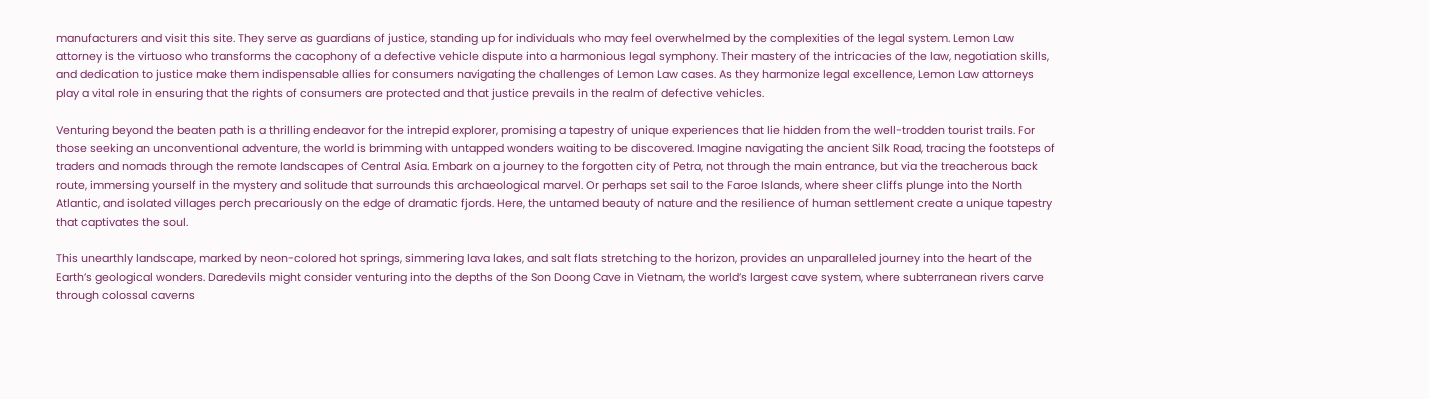manufacturers and visit this site. They serve as guardians of justice, standing up for individuals who may feel overwhelmed by the complexities of the legal system. Lemon Law attorney is the virtuoso who transforms the cacophony of a defective vehicle dispute into a harmonious legal symphony. Their mastery of the intricacies of the law, negotiation skills, and dedication to justice make them indispensable allies for consumers navigating the challenges of Lemon Law cases. As they harmonize legal excellence, Lemon Law attorneys play a vital role in ensuring that the rights of consumers are protected and that justice prevails in the realm of defective vehicles.

Venturing beyond the beaten path is a thrilling endeavor for the intrepid explorer, promising a tapestry of unique experiences that lie hidden from the well-trodden tourist trails. For those seeking an unconventional adventure, the world is brimming with untapped wonders waiting to be discovered. Imagine navigating the ancient Silk Road, tracing the footsteps of traders and nomads through the remote landscapes of Central Asia. Embark on a journey to the forgotten city of Petra, not through the main entrance, but via the treacherous back route, immersing yourself in the mystery and solitude that surrounds this archaeological marvel. Or perhaps set sail to the Faroe Islands, where sheer cliffs plunge into the North Atlantic, and isolated villages perch precariously on the edge of dramatic fjords. Here, the untamed beauty of nature and the resilience of human settlement create a unique tapestry that captivates the soul.

This unearthly landscape, marked by neon-colored hot springs, simmering lava lakes, and salt flats stretching to the horizon, provides an unparalleled journey into the heart of the Earth’s geological wonders. Daredevils might consider venturing into the depths of the Son Doong Cave in Vietnam, the world’s largest cave system, where subterranean rivers carve through colossal caverns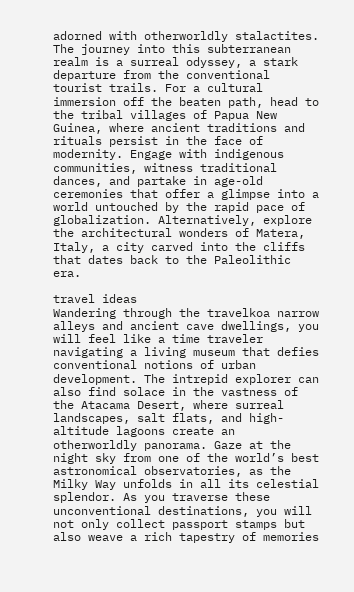adorned with otherworldly stalactites. The journey into this subterranean realm is a surreal odyssey, a stark departure from the conventional tourist trails. For a cultural immersion off the beaten path, head to the tribal villages of Papua New Guinea, where ancient traditions and rituals persist in the face of modernity. Engage with indigenous communities, witness traditional dances, and partake in age-old ceremonies that offer a glimpse into a world untouched by the rapid pace of globalization. Alternatively, explore the architectural wonders of Matera, Italy, a city carved into the cliffs that dates back to the Paleolithic era.

travel ideas
Wandering through the travelkoa narrow alleys and ancient cave dwellings, you will feel like a time traveler navigating a living museum that defies conventional notions of urban development. The intrepid explorer can also find solace in the vastness of the Atacama Desert, where surreal landscapes, salt flats, and high-altitude lagoons create an otherworldly panorama. Gaze at the night sky from one of the world’s best astronomical observatories, as the Milky Way unfolds in all its celestial splendor. As you traverse these unconventional destinations, you will not only collect passport stamps but also weave a rich tapestry of memories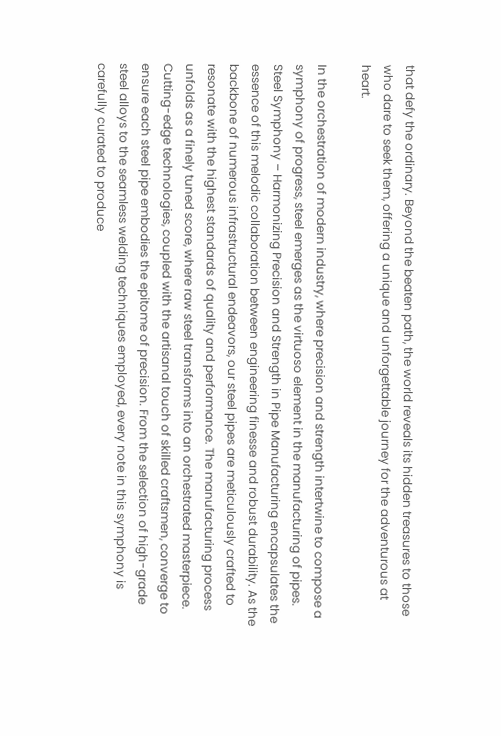that defy the ordinary. Beyond the beaten path, the world reveals its hidden treasures to those who dare to seek them, offering a unique and unforgettable journey for the adventurous at heart.

In the orchestration of modern industry, where precision and strength intertwine to compose a symphony of progress, steel emerges as the virtuoso element in the manufacturing of pipes. Steel Symphony – Harmonizing Precision and Strength in Pipe Manufacturing encapsulates the essence of this melodic collaboration between engineering finesse and robust durability. As the backbone of numerous infrastructural endeavors, our steel pipes are meticulously crafted to resonate with the highest standards of quality and performance. The manufacturing process unfolds as a finely tuned score, where raw steel transforms into an orchestrated masterpiece. Cutting-edge technologies, coupled with the artisanal touch of skilled craftsmen, converge to ensure each steel pipe embodies the epitome of precision. From the selection of high-grade steel alloys to the seamless welding techniques employed, every note in this symphony is carefully curated to produce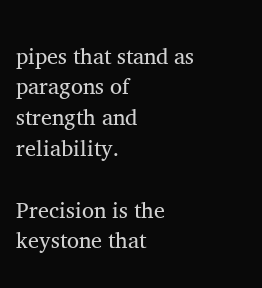pipes that stand as paragons of strength and reliability.

Precision is the keystone that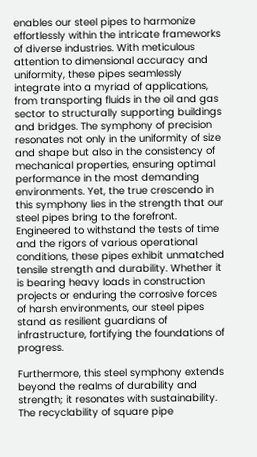enables our steel pipes to harmonize effortlessly within the intricate frameworks of diverse industries. With meticulous attention to dimensional accuracy and uniformity, these pipes seamlessly integrate into a myriad of applications, from transporting fluids in the oil and gas sector to structurally supporting buildings and bridges. The symphony of precision resonates not only in the uniformity of size and shape but also in the consistency of mechanical properties, ensuring optimal performance in the most demanding environments. Yet, the true crescendo in this symphony lies in the strength that our steel pipes bring to the forefront. Engineered to withstand the tests of time and the rigors of various operational conditions, these pipes exhibit unmatched tensile strength and durability. Whether it is bearing heavy loads in construction projects or enduring the corrosive forces of harsh environments, our steel pipes stand as resilient guardians of infrastructure, fortifying the foundations of progress.

Furthermore, this steel symphony extends beyond the realms of durability and strength; it resonates with sustainability. The recyclability of square pipe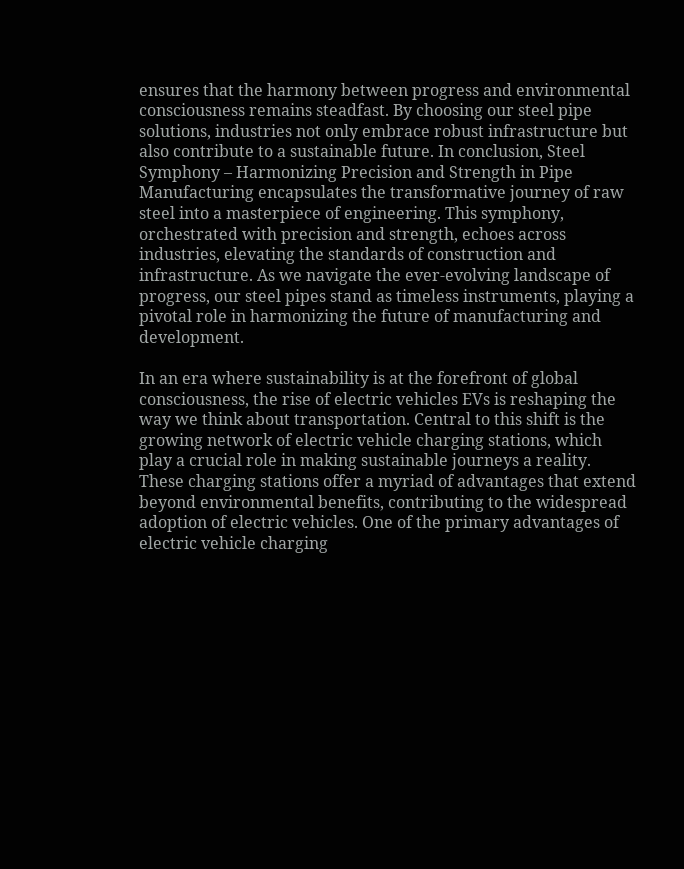ensures that the harmony between progress and environmental consciousness remains steadfast. By choosing our steel pipe solutions, industries not only embrace robust infrastructure but also contribute to a sustainable future. In conclusion, Steel Symphony – Harmonizing Precision and Strength in Pipe Manufacturing encapsulates the transformative journey of raw steel into a masterpiece of engineering. This symphony, orchestrated with precision and strength, echoes across industries, elevating the standards of construction and infrastructure. As we navigate the ever-evolving landscape of progress, our steel pipes stand as timeless instruments, playing a pivotal role in harmonizing the future of manufacturing and development.

In an era where sustainability is at the forefront of global consciousness, the rise of electric vehicles EVs is reshaping the way we think about transportation. Central to this shift is the growing network of electric vehicle charging stations, which play a crucial role in making sustainable journeys a reality. These charging stations offer a myriad of advantages that extend beyond environmental benefits, contributing to the widespread adoption of electric vehicles. One of the primary advantages of electric vehicle charging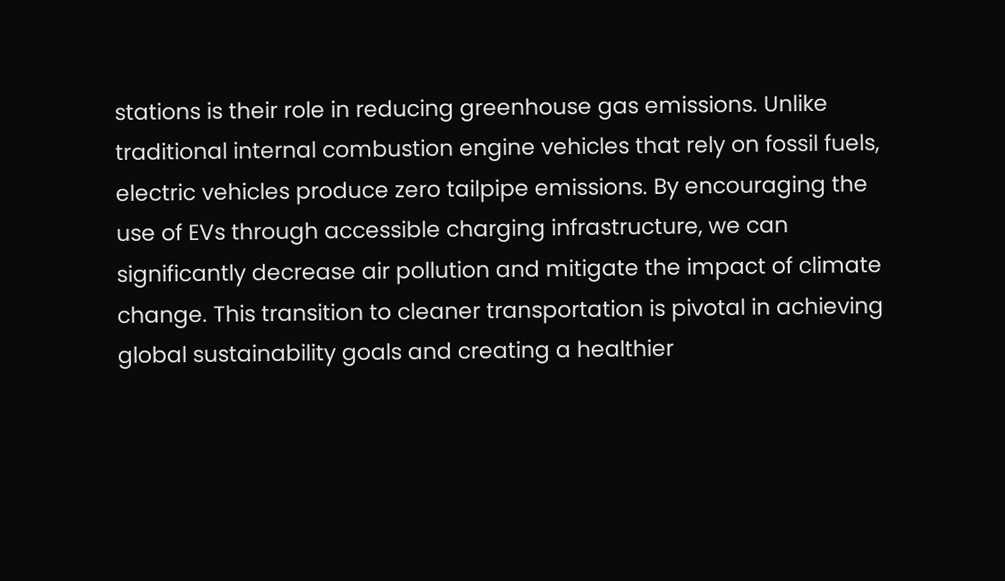stations is their role in reducing greenhouse gas emissions. Unlike traditional internal combustion engine vehicles that rely on fossil fuels, electric vehicles produce zero tailpipe emissions. By encouraging the use of EVs through accessible charging infrastructure, we can significantly decrease air pollution and mitigate the impact of climate change. This transition to cleaner transportation is pivotal in achieving global sustainability goals and creating a healthier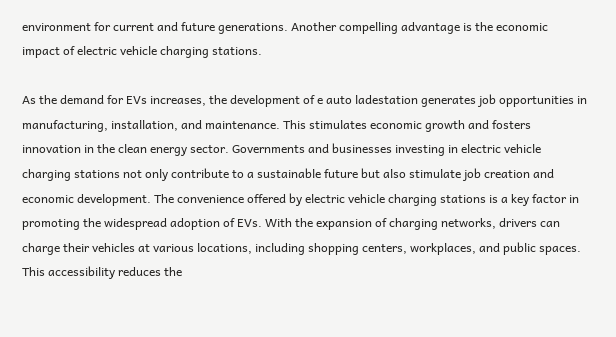environment for current and future generations. Another compelling advantage is the economic impact of electric vehicle charging stations.

As the demand for EVs increases, the development of e auto ladestation generates job opportunities in manufacturing, installation, and maintenance. This stimulates economic growth and fosters innovation in the clean energy sector. Governments and businesses investing in electric vehicle charging stations not only contribute to a sustainable future but also stimulate job creation and economic development. The convenience offered by electric vehicle charging stations is a key factor in promoting the widespread adoption of EVs. With the expansion of charging networks, drivers can charge their vehicles at various locations, including shopping centers, workplaces, and public spaces. This accessibility reduces the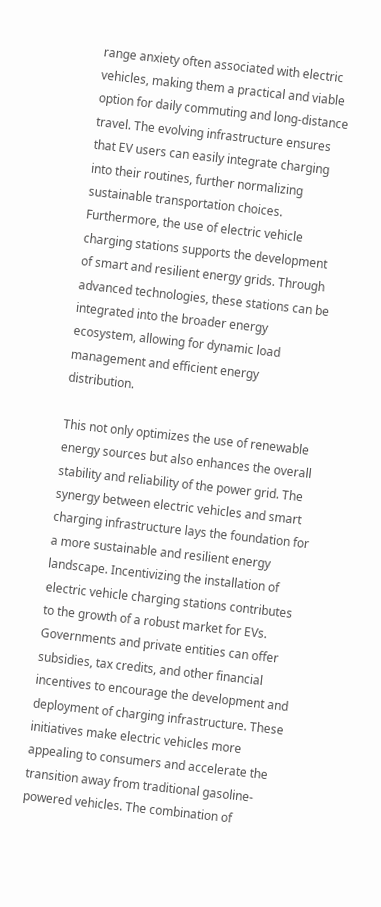range anxiety often associated with electric vehicles, making them a practical and viable option for daily commuting and long-distance travel. The evolving infrastructure ensures that EV users can easily integrate charging into their routines, further normalizing sustainable transportation choices. Furthermore, the use of electric vehicle charging stations supports the development of smart and resilient energy grids. Through advanced technologies, these stations can be integrated into the broader energy ecosystem, allowing for dynamic load management and efficient energy distribution.

This not only optimizes the use of renewable energy sources but also enhances the overall stability and reliability of the power grid. The synergy between electric vehicles and smart charging infrastructure lays the foundation for a more sustainable and resilient energy landscape. Incentivizing the installation of electric vehicle charging stations contributes to the growth of a robust market for EVs. Governments and private entities can offer subsidies, tax credits, and other financial incentives to encourage the development and deployment of charging infrastructure. These initiatives make electric vehicles more appealing to consumers and accelerate the transition away from traditional gasoline-powered vehicles. The combination of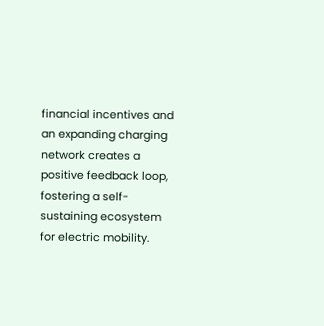financial incentives and an expanding charging network creates a positive feedback loop, fostering a self-sustaining ecosystem for electric mobility.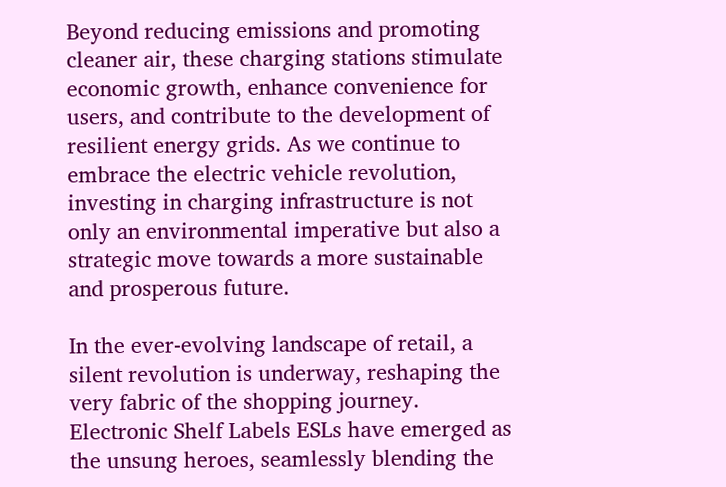Beyond reducing emissions and promoting cleaner air, these charging stations stimulate economic growth, enhance convenience for users, and contribute to the development of resilient energy grids. As we continue to embrace the electric vehicle revolution, investing in charging infrastructure is not only an environmental imperative but also a strategic move towards a more sustainable and prosperous future.

In the ever-evolving landscape of retail, a silent revolution is underway, reshaping the very fabric of the shopping journey. Electronic Shelf Labels ESLs have emerged as the unsung heroes, seamlessly blending the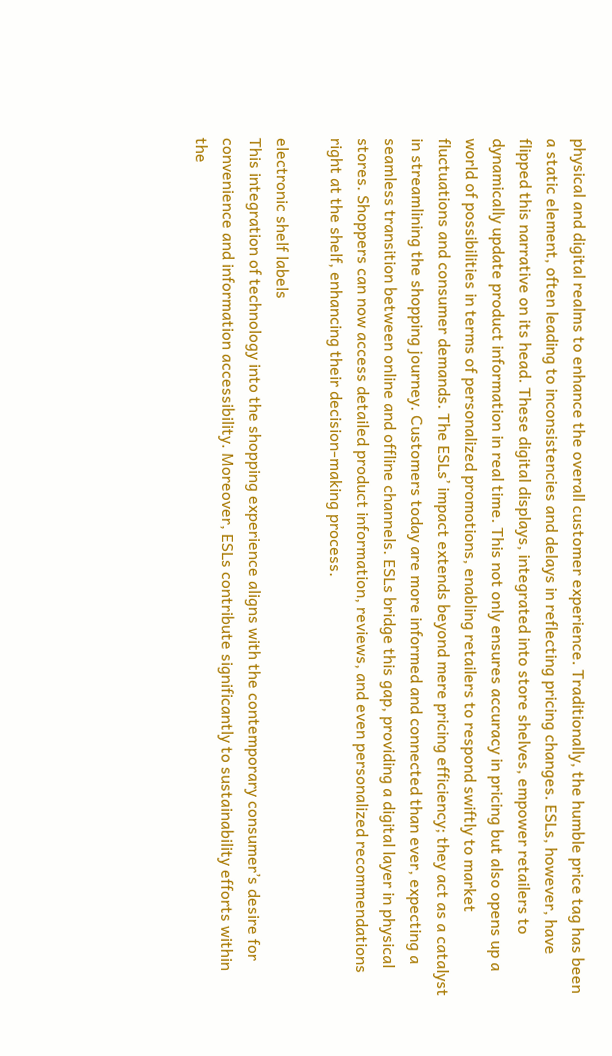physical and digital realms to enhance the overall customer experience. Traditionally, the humble price tag has been a static element, often leading to inconsistencies and delays in reflecting pricing changes. ESLs, however, have flipped this narrative on its head. These digital displays, integrated into store shelves, empower retailers to dynamically update product information in real time. This not only ensures accuracy in pricing but also opens up a world of possibilities in terms of personalized promotions, enabling retailers to respond swiftly to market fluctuations and consumer demands. The ESLs’ impact extends beyond mere pricing efficiency; they act as a catalyst in streamlining the shopping journey. Customers today are more informed and connected than ever, expecting a seamless transition between online and offline channels. ESLs bridge this gap, providing a digital layer in physical stores. Shoppers can now access detailed product information, reviews, and even personalized recommendations right at the shelf, enhancing their decision-making process.

electronic shelf labels
This integration of technology into the shopping experience aligns with the contemporary consumer’s desire for convenience and information accessibility. Moreover, ESLs contribute significantly to sustainability efforts within the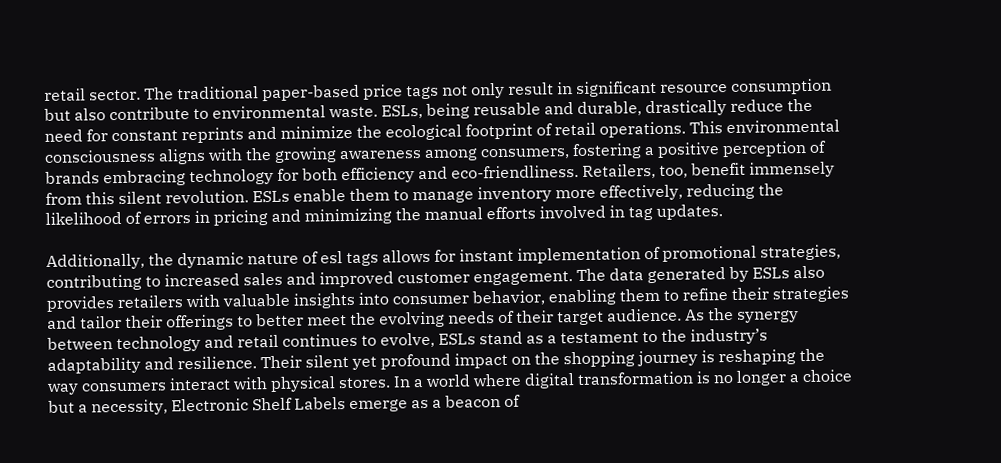retail sector. The traditional paper-based price tags not only result in significant resource consumption but also contribute to environmental waste. ESLs, being reusable and durable, drastically reduce the need for constant reprints and minimize the ecological footprint of retail operations. This environmental consciousness aligns with the growing awareness among consumers, fostering a positive perception of brands embracing technology for both efficiency and eco-friendliness. Retailers, too, benefit immensely from this silent revolution. ESLs enable them to manage inventory more effectively, reducing the likelihood of errors in pricing and minimizing the manual efforts involved in tag updates.

Additionally, the dynamic nature of esl tags allows for instant implementation of promotional strategies, contributing to increased sales and improved customer engagement. The data generated by ESLs also provides retailers with valuable insights into consumer behavior, enabling them to refine their strategies and tailor their offerings to better meet the evolving needs of their target audience. As the synergy between technology and retail continues to evolve, ESLs stand as a testament to the industry’s adaptability and resilience. Their silent yet profound impact on the shopping journey is reshaping the way consumers interact with physical stores. In a world where digital transformation is no longer a choice but a necessity, Electronic Shelf Labels emerge as a beacon of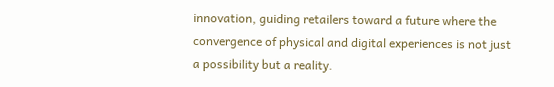innovation, guiding retailers toward a future where the convergence of physical and digital experiences is not just a possibility but a reality.